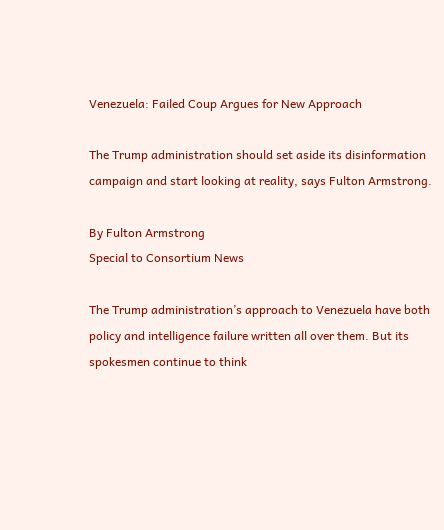Venezuela: Failed Coup Argues for New Approach

The Trump administration should set aside its disinformation campaign and start looking at reality, says Fulton Armstrong.

By Fulton Armstrong
Special to Consortium News

The Trump administration’s approach to Venezuela have both policy and intelligence failure written all over them. But its spokesmen continue to think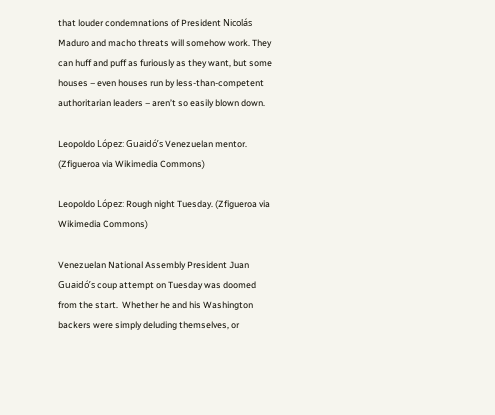that louder condemnations of President Nicolás Maduro and macho threats will somehow work. They can huff and puff as furiously as they want, but some houses – even houses run by less-than-competent authoritarian leaders – aren’t so easily blown down.

Leopoldo López: Guaidó’s Venezuelan mentor. (Zfigueroa via Wikimedia Commons)

Leopoldo López: Rough night Tuesday. (Zfigueroa via Wikimedia Commons)

Venezuelan National Assembly President Juan Guaidó’s coup attempt on Tuesday was doomed from the start.  Whether he and his Washington backers were simply deluding themselves, or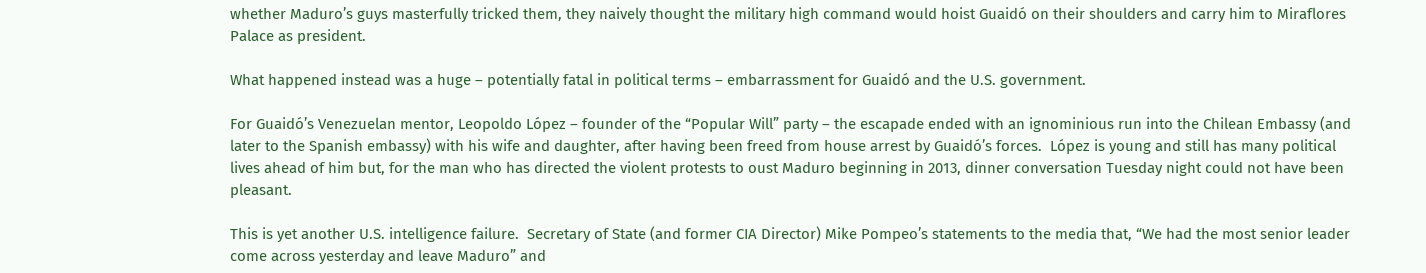whether Maduro’s guys masterfully tricked them, they naively thought the military high command would hoist Guaidó on their shoulders and carry him to Miraflores Palace as president.

What happened instead was a huge – potentially fatal in political terms – embarrassment for Guaidó and the U.S. government.

For Guaidó’s Venezuelan mentor, Leopoldo López – founder of the “Popular Will” party – the escapade ended with an ignominious run into the Chilean Embassy (and later to the Spanish embassy) with his wife and daughter, after having been freed from house arrest by Guaidó’s forces.  López is young and still has many political lives ahead of him but, for the man who has directed the violent protests to oust Maduro beginning in 2013, dinner conversation Tuesday night could not have been pleasant.

This is yet another U.S. intelligence failure.  Secretary of State (and former CIA Director) Mike Pompeo’s statements to the media that, “We had the most senior leader come across yesterday and leave Maduro” and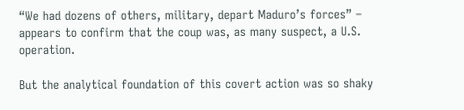“We had dozens of others, military, depart Maduro’s forces” – appears to confirm that the coup was, as many suspect, a U.S. operation.

But the analytical foundation of this covert action was so shaky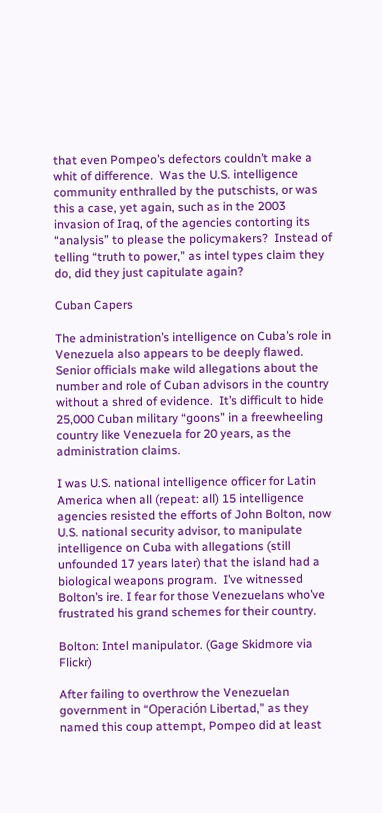that even Pompeo’s defectors couldn’t make a whit of difference.  Was the U.S. intelligence community enthralled by the putschists, or was this a case, yet again, such as in the 2003 invasion of Iraq, of the agencies contorting its “analysis” to please the policymakers?  Instead of telling “truth to power,” as intel types claim they do, did they just capitulate again?

Cuban Capers

The administration’s intelligence on Cuba’s role in Venezuela also appears to be deeply flawed.  Senior officials make wild allegations about the number and role of Cuban advisors in the country without a shred of evidence.  It’s difficult to hide 25,000 Cuban military “goons” in a freewheeling country like Venezuela for 20 years, as the administration claims.

I was U.S. national intelligence officer for Latin America when all (repeat: all) 15 intelligence agencies resisted the efforts of John Bolton, now U.S. national security advisor, to manipulate intelligence on Cuba with allegations (still unfounded 17 years later) that the island had a biological weapons program.  I’ve witnessed Bolton’s ire. I fear for those Venezuelans who’ve frustrated his grand schemes for their country.

Bolton: Intel manipulator. (Gage Skidmore via Flickr)

After failing to overthrow the Venezuelan government in “Operación Libertad,” as they named this coup attempt, Pompeo did at least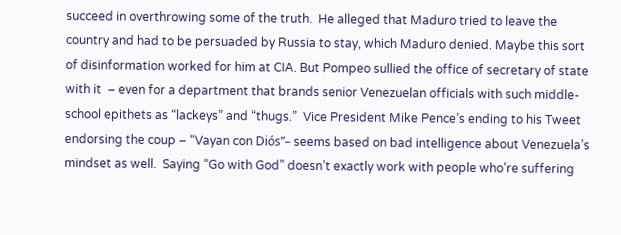succeed in overthrowing some of the truth.  He alleged that Maduro tried to leave the country and had to be persuaded by Russia to stay, which Maduro denied. Maybe this sort of disinformation worked for him at CIA. But Pompeo sullied the office of secretary of state with it  – even for a department that brands senior Venezuelan officials with such middle-school epithets as “lackeys” and “thugs.”  Vice President Mike Pence’s ending to his Tweet endorsing the coup – “Vayan con Diós”– seems based on bad intelligence about Venezuela’s mindset as well.  Saying “Go with God” doesn’t exactly work with people who’re suffering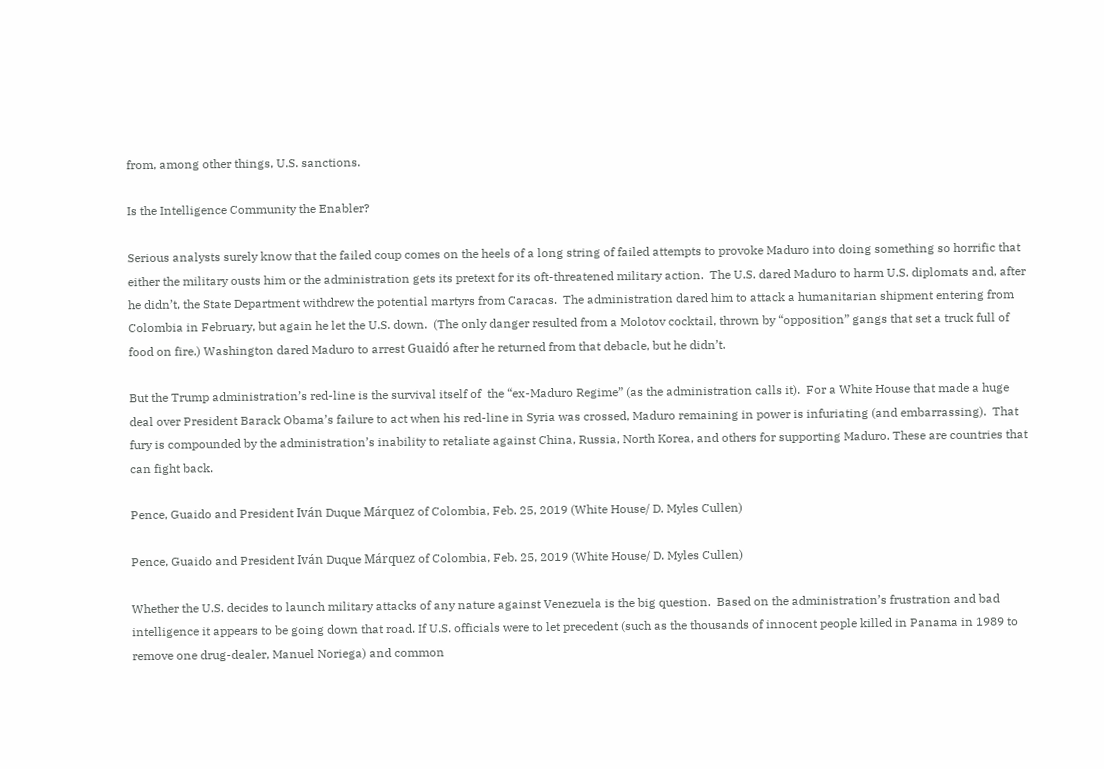from, among other things, U.S. sanctions.

Is the Intelligence Community the Enabler?

Serious analysts surely know that the failed coup comes on the heels of a long string of failed attempts to provoke Maduro into doing something so horrific that either the military ousts him or the administration gets its pretext for its oft-threatened military action.  The U.S. dared Maduro to harm U.S. diplomats and, after he didn’t, the State Department withdrew the potential martyrs from Caracas.  The administration dared him to attack a humanitarian shipment entering from Colombia in February, but again he let the U.S. down.  (The only danger resulted from a Molotov cocktail, thrown by “opposition” gangs that set a truck full of food on fire.) Washington dared Maduro to arrest Guaidó after he returned from that debacle, but he didn’t.

But the Trump administration’s red-line is the survival itself of  the “ex-Maduro Regime” (as the administration calls it).  For a White House that made a huge deal over President Barack Obama’s failure to act when his red-line in Syria was crossed, Maduro remaining in power is infuriating (and embarrassing).  That fury is compounded by the administration’s inability to retaliate against China, Russia, North Korea, and others for supporting Maduro. These are countries that can fight back.

Pence, Guaido and President Iván Duque Márquez of Colombia, Feb. 25, 2019 (White House/ D. Myles Cullen)

Pence, Guaido and President Iván Duque Márquez of Colombia, Feb. 25, 2019 (White House/ D. Myles Cullen)

Whether the U.S. decides to launch military attacks of any nature against Venezuela is the big question.  Based on the administration’s frustration and bad intelligence it appears to be going down that road. If U.S. officials were to let precedent (such as the thousands of innocent people killed in Panama in 1989 to remove one drug-dealer, Manuel Noriega) and common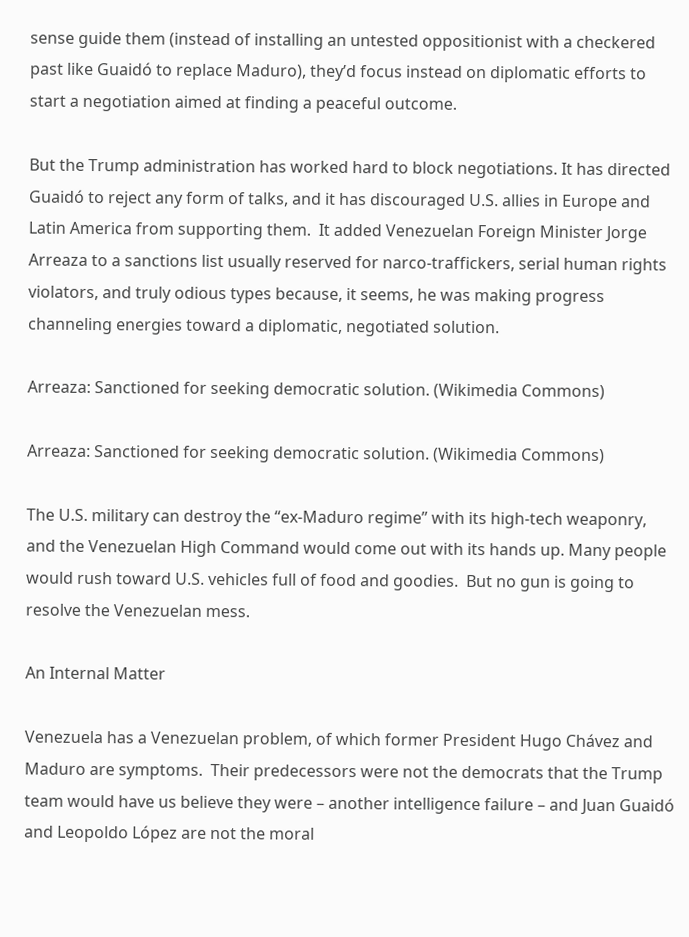sense guide them (instead of installing an untested oppositionist with a checkered past like Guaidó to replace Maduro), they’d focus instead on diplomatic efforts to start a negotiation aimed at finding a peaceful outcome.

But the Trump administration has worked hard to block negotiations. It has directed Guaidó to reject any form of talks, and it has discouraged U.S. allies in Europe and Latin America from supporting them.  It added Venezuelan Foreign Minister Jorge Arreaza to a sanctions list usually reserved for narco-traffickers, serial human rights violators, and truly odious types because, it seems, he was making progress channeling energies toward a diplomatic, negotiated solution.

Arreaza: Sanctioned for seeking democratic solution. (Wikimedia Commons)

Arreaza: Sanctioned for seeking democratic solution. (Wikimedia Commons)

The U.S. military can destroy the “ex-Maduro regime” with its high-tech weaponry, and the Venezuelan High Command would come out with its hands up. Many people would rush toward U.S. vehicles full of food and goodies.  But no gun is going to resolve the Venezuelan mess.

An Internal Matter

Venezuela has a Venezuelan problem, of which former President Hugo Chávez and Maduro are symptoms.  Their predecessors were not the democrats that the Trump team would have us believe they were – another intelligence failure – and Juan Guaidó and Leopoldo López are not the moral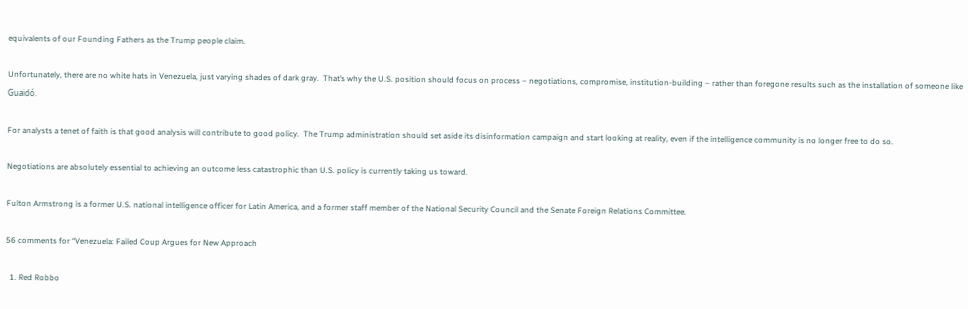equivalents of our Founding Fathers as the Trump people claim.

Unfortunately, there are no white hats in Venezuela, just varying shades of dark gray.  That’s why the U.S. position should focus on process – negotiations, compromise, institution-building – rather than foregone results such as the installation of someone like Guaidó.

For analysts a tenet of faith is that good analysis will contribute to good policy.  The Trump administration should set aside its disinformation campaign and start looking at reality, even if the intelligence community is no longer free to do so.

Negotiations are absolutely essential to achieving an outcome less catastrophic than U.S. policy is currently taking us toward.

Fulton Armstrong is a former U.S. national intelligence officer for Latin America, and a former staff member of the National Security Council and the Senate Foreign Relations Committee.

56 comments for “Venezuela: Failed Coup Argues for New Approach

  1. Red Robbo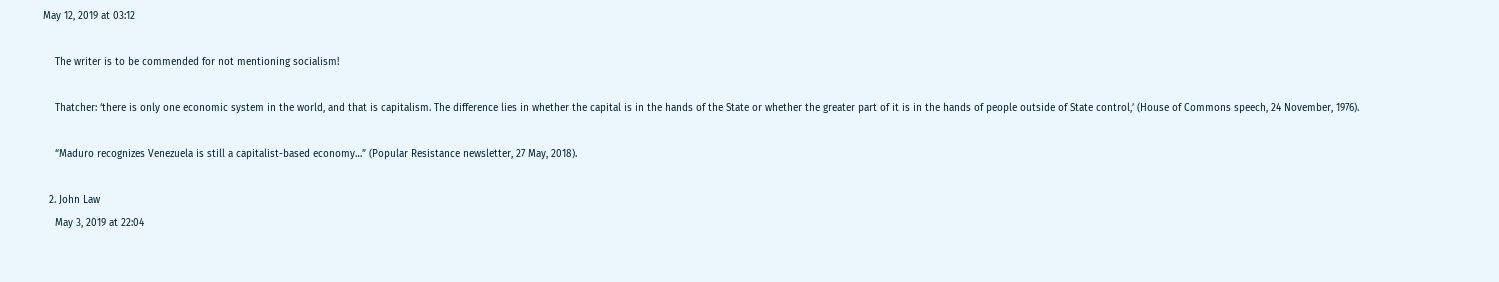May 12, 2019 at 03:12

    The writer is to be commended for not mentioning socialism!

    Thatcher: ‘there is only one economic system in the world, and that is capitalism. The difference lies in whether the capital is in the hands of the State or whether the greater part of it is in the hands of people outside of State control,’ (House of Commons speech, 24 November, 1976).

    “Maduro recognizes Venezuela is still a capitalist-based economy…” (Popular Resistance newsletter, 27 May, 2018).

  2. John Law
    May 3, 2019 at 22:04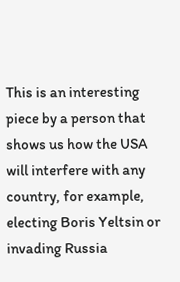This is an interesting piece by a person that shows us how the USA will interfere with any country, for example, electing Boris Yeltsin or invading Russia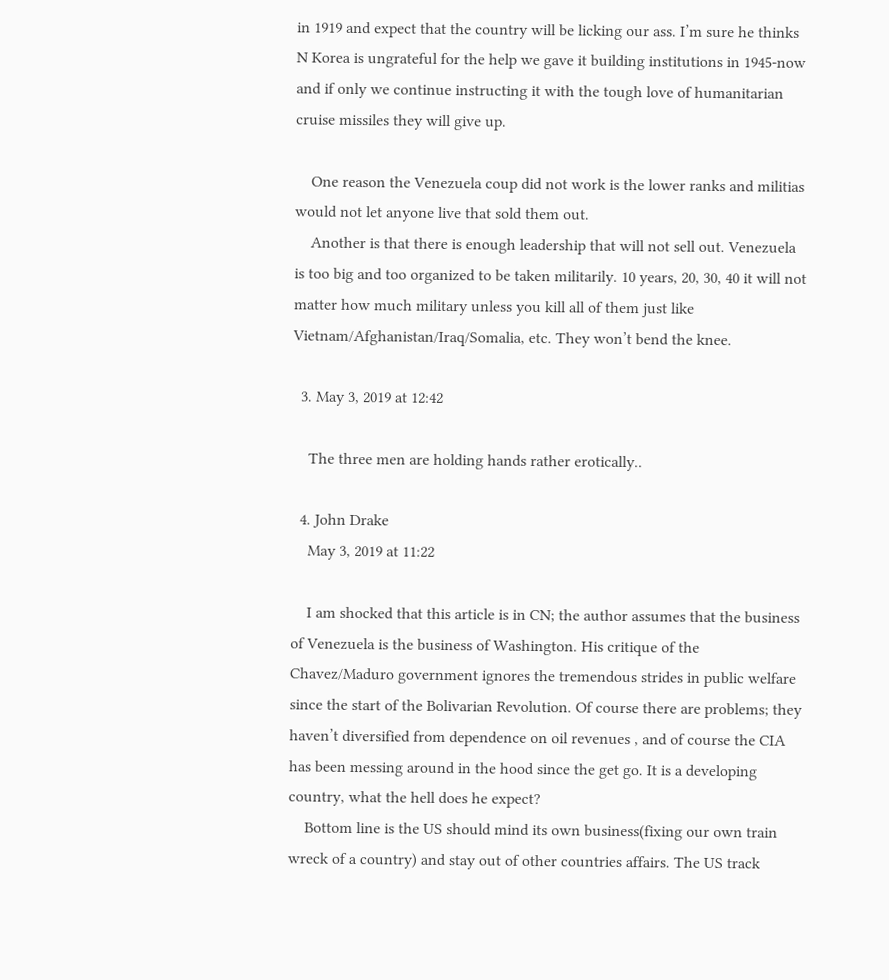in 1919 and expect that the country will be licking our ass. I’m sure he thinks N Korea is ungrateful for the help we gave it building institutions in 1945-now and if only we continue instructing it with the tough love of humanitarian cruise missiles they will give up.

    One reason the Venezuela coup did not work is the lower ranks and militias would not let anyone live that sold them out.
    Another is that there is enough leadership that will not sell out. Venezuela is too big and too organized to be taken militarily. 10 years, 20, 30, 40 it will not matter how much military unless you kill all of them just like Vietnam/Afghanistan/Iraq/Somalia, etc. They won’t bend the knee.

  3. May 3, 2019 at 12:42

    The three men are holding hands rather erotically..

  4. John Drake
    May 3, 2019 at 11:22

    I am shocked that this article is in CN; the author assumes that the business of Venezuela is the business of Washington. His critique of the Chavez/Maduro government ignores the tremendous strides in public welfare since the start of the Bolivarian Revolution. Of course there are problems; they haven’t diversified from dependence on oil revenues , and of course the CIA has been messing around in the hood since the get go. It is a developing country, what the hell does he expect?
    Bottom line is the US should mind its own business(fixing our own train wreck of a country) and stay out of other countries affairs. The US track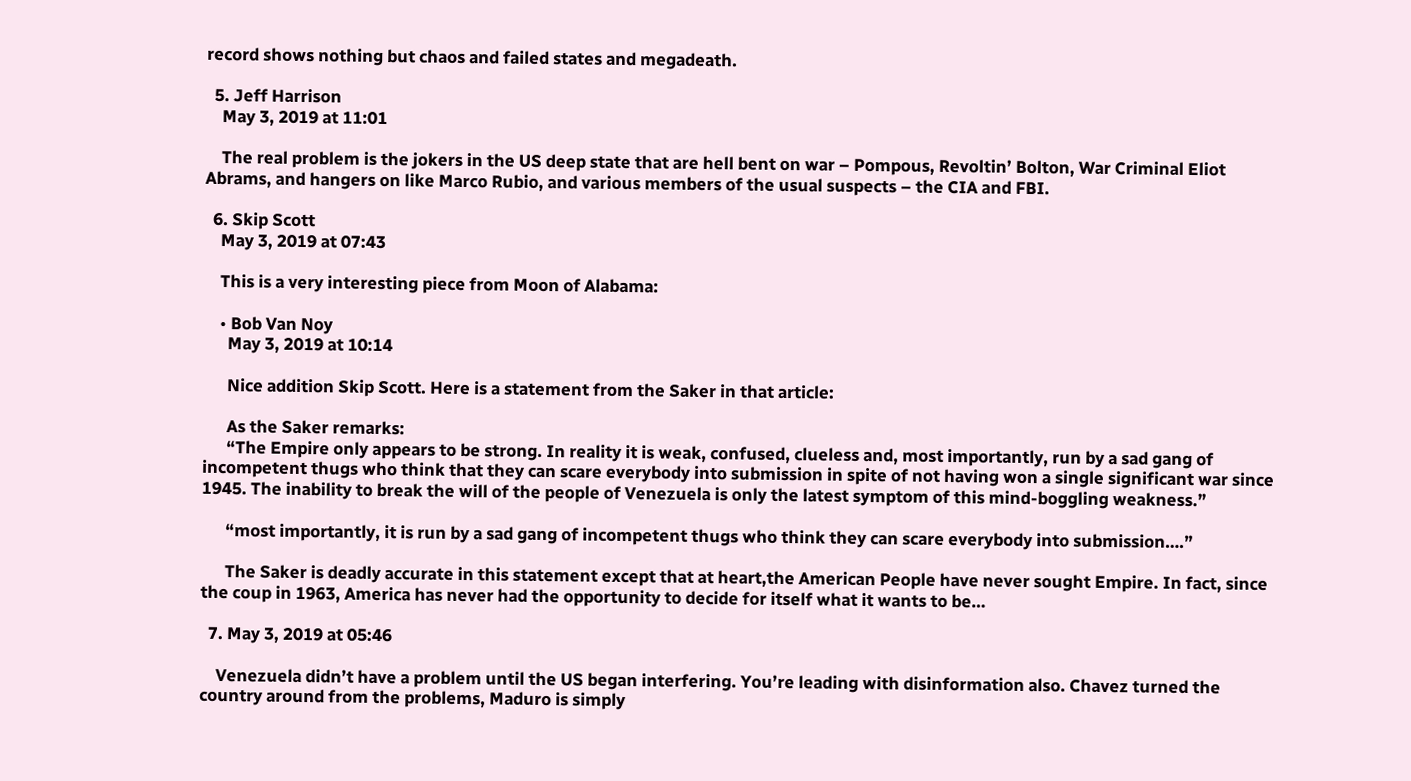record shows nothing but chaos and failed states and megadeath.

  5. Jeff Harrison
    May 3, 2019 at 11:01

    The real problem is the jokers in the US deep state that are hell bent on war – Pompous, Revoltin’ Bolton, War Criminal Eliot Abrams, and hangers on like Marco Rubio, and various members of the usual suspects – the CIA and FBI.

  6. Skip Scott
    May 3, 2019 at 07:43

    This is a very interesting piece from Moon of Alabama:

    • Bob Van Noy
      May 3, 2019 at 10:14

      Nice addition Skip Scott. Here is a statement from the Saker in that article:

      As the Saker remarks:
      “The Empire only appears to be strong. In reality it is weak, confused, clueless and, most importantly, run by a sad gang of incompetent thugs who think that they can scare everybody into submission in spite of not having won a single significant war since 1945. The inability to break the will of the people of Venezuela is only the latest symptom of this mind-boggling weakness.”

      “most importantly, it is run by a sad gang of incompetent thugs who think they can scare everybody into submission….”

      The Saker is deadly accurate in this statement except that at heart,the American People have never sought Empire. In fact, since the coup in 1963, America has never had the opportunity to decide for itself what it wants to be…

  7. May 3, 2019 at 05:46

    Venezuela didn’t have a problem until the US began interfering. You’re leading with disinformation also. Chavez turned the country around from the problems, Maduro is simply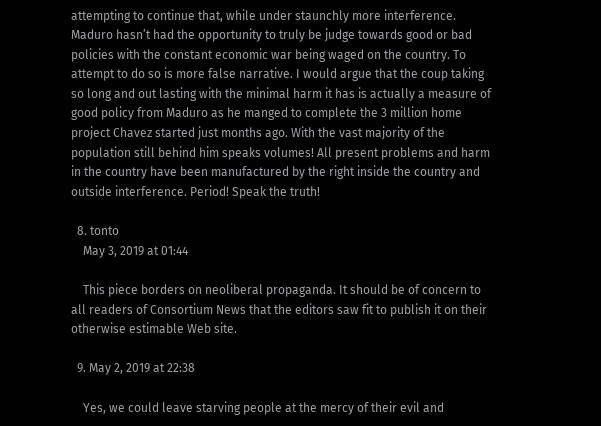attempting to continue that, while under staunchly more interference. Maduro hasn’t had the opportunity to truly be judge towards good or bad policies with the constant economic war being waged on the country. To attempt to do so is more false narrative. I would argue that the coup taking so long and out lasting with the minimal harm it has is actually a measure of good policy from Maduro as he manged to complete the 3 million home project Chavez started just months ago. With the vast majority of the population still behind him speaks volumes! All present problems and harm in the country have been manufactured by the right inside the country and outside interference. Period! Speak the truth!

  8. tonto
    May 3, 2019 at 01:44

    This piece borders on neoliberal propaganda. It should be of concern to all readers of Consortium News that the editors saw fit to publish it on their otherwise estimable Web site.

  9. May 2, 2019 at 22:38

    Yes, we could leave starving people at the mercy of their evil and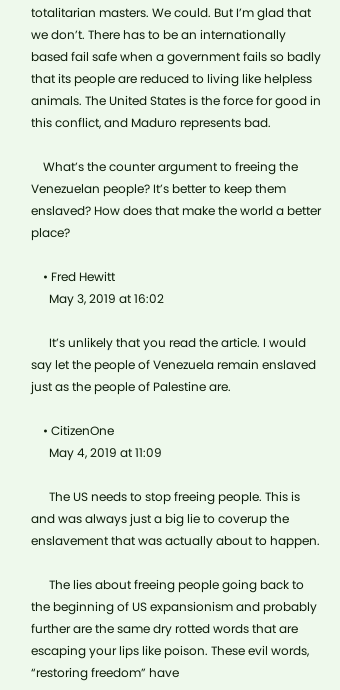totalitarian masters. We could. But I’m glad that we don’t. There has to be an internationally based fail safe when a government fails so badly that its people are reduced to living like helpless animals. The United States is the force for good in this conflict, and Maduro represents bad.

    What’s the counter argument to freeing the Venezuelan people? It’s better to keep them enslaved? How does that make the world a better place?

    • Fred Hewitt
      May 3, 2019 at 16:02

      It’s unlikely that you read the article. I would say let the people of Venezuela remain enslaved just as the people of Palestine are.

    • CitizenOne
      May 4, 2019 at 11:09

      The US needs to stop freeing people. This is and was always just a big lie to coverup the enslavement that was actually about to happen.

      The lies about freeing people going back to the beginning of US expansionism and probably further are the same dry rotted words that are escaping your lips like poison. These evil words, “restoring freedom” have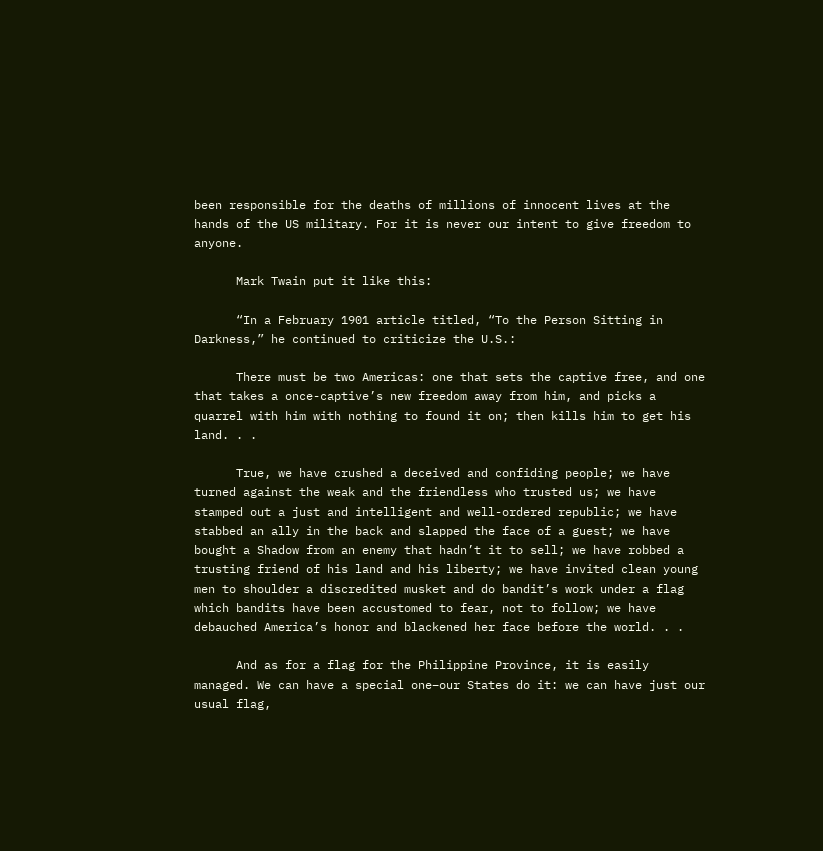been responsible for the deaths of millions of innocent lives at the hands of the US military. For it is never our intent to give freedom to anyone.

      Mark Twain put it like this:

      “In a February 1901 article titled, “To the Person Sitting in Darkness,” he continued to criticize the U.S.:

      There must be two Americas: one that sets the captive free, and one that takes a once-captive’s new freedom away from him, and picks a quarrel with him with nothing to found it on; then kills him to get his land. . .

      True, we have crushed a deceived and confiding people; we have turned against the weak and the friendless who trusted us; we have stamped out a just and intelligent and well-ordered republic; we have stabbed an ally in the back and slapped the face of a guest; we have bought a Shadow from an enemy that hadn’t it to sell; we have robbed a trusting friend of his land and his liberty; we have invited clean young men to shoulder a discredited musket and do bandit’s work under a flag which bandits have been accustomed to fear, not to follow; we have debauched America’s honor and blackened her face before the world. . .

      And as for a flag for the Philippine Province, it is easily managed. We can have a special one–our States do it: we can have just our usual flag,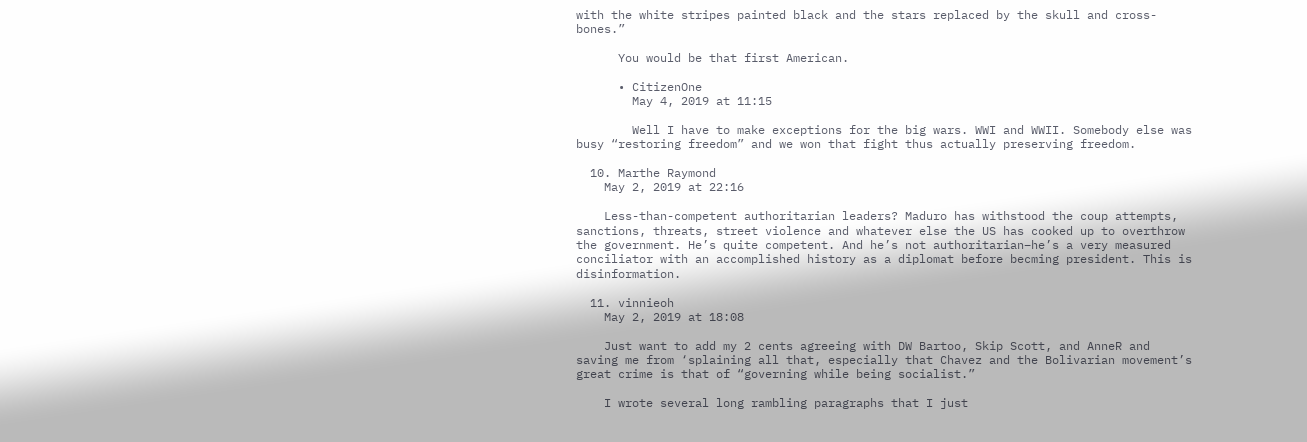with the white stripes painted black and the stars replaced by the skull and cross-bones.”

      You would be that first American.

      • CitizenOne
        May 4, 2019 at 11:15

        Well I have to make exceptions for the big wars. WWI and WWII. Somebody else was busy “restoring freedom” and we won that fight thus actually preserving freedom.

  10. Marthe Raymond
    May 2, 2019 at 22:16

    Less-than-competent authoritarian leaders? Maduro has withstood the coup attempts, sanctions, threats, street violence and whatever else the US has cooked up to overthrow the government. He’s quite competent. And he’s not authoritarian–he’s a very measured conciliator with an accomplished history as a diplomat before becming president. This is disinformation.

  11. vinnieoh
    May 2, 2019 at 18:08

    Just want to add my 2 cents agreeing with DW Bartoo, Skip Scott, and AnneR and saving me from ‘splaining all that, especially that Chavez and the Bolivarian movement’s great crime is that of “governing while being socialist.”

    I wrote several long rambling paragraphs that I just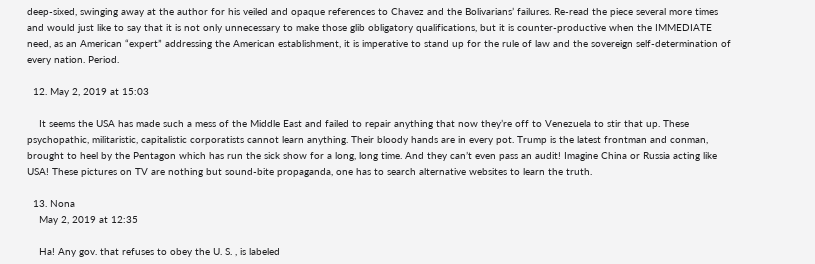deep-sixed, swinging away at the author for his veiled and opaque references to Chavez and the Bolivarians’ failures. Re-read the piece several more times and would just like to say that it is not only unnecessary to make those glib obligatory qualifications, but it is counter-productive when the IMMEDIATE need, as an American “expert” addressing the American establishment, it is imperative to stand up for the rule of law and the sovereign self-determination of every nation. Period.

  12. May 2, 2019 at 15:03

    It seems the USA has made such a mess of the Middle East and failed to repair anything that now they’re off to Venezuela to stir that up. These psychopathic, militaristic, capitalistic corporatists cannot learn anything. Their bloody hands are in every pot. Trump is the latest frontman and conman, brought to heel by the Pentagon which has run the sick show for a long, long time. And they can’t even pass an audit! Imagine China or Russia acting like USA! These pictures on TV are nothing but sound-bite propaganda, one has to search alternative websites to learn the truth.

  13. Nona
    May 2, 2019 at 12:35

    Ha! Any gov. that refuses to obey the U. S. , is labeled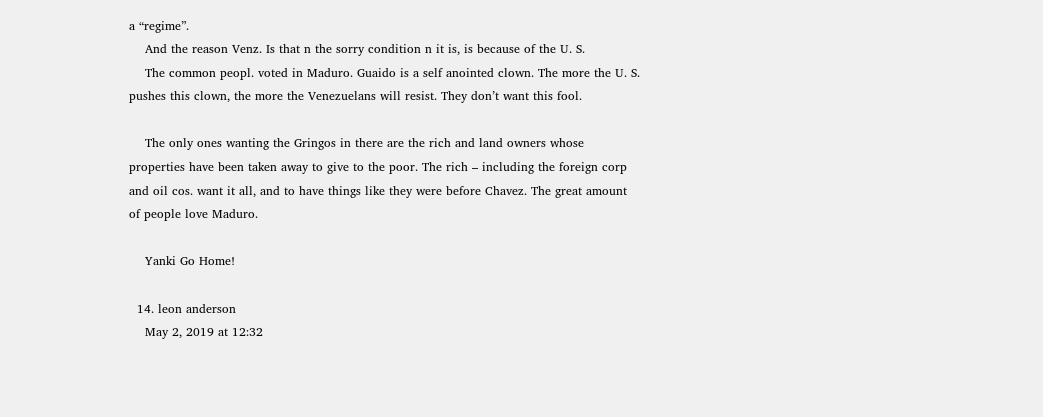a “regime”.
    And the reason Venz. Is that n the sorry condition n it is, is because of the U. S.
    The common peopl. voted in Maduro. Guaido is a self anointed clown. The more the U. S. pushes this clown, the more the Venezuelans will resist. They don’t want this fool.

    The only ones wanting the Gringos in there are the rich and land owners whose properties have been taken away to give to the poor. The rich – including the foreign corp and oil cos. want it all, and to have things like they were before Chavez. The great amount of people love Maduro.

    Yanki Go Home!

  14. leon anderson
    May 2, 2019 at 12:32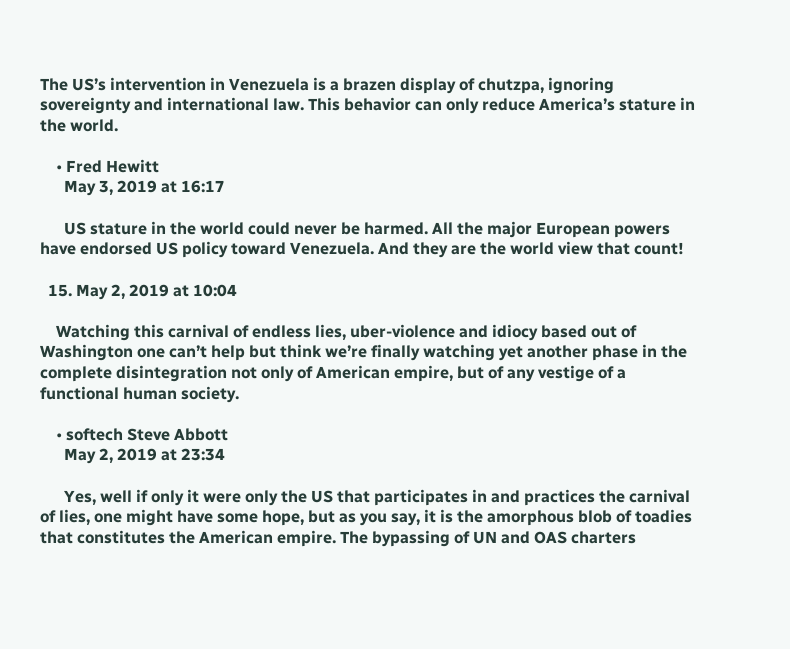The US’s intervention in Venezuela is a brazen display of chutzpa, ignoring sovereignty and international law. This behavior can only reduce America’s stature in the world.

    • Fred Hewitt
      May 3, 2019 at 16:17

      US stature in the world could never be harmed. All the major European powers have endorsed US policy toward Venezuela. And they are the world view that count!

  15. May 2, 2019 at 10:04

    Watching this carnival of endless lies, uber-violence and idiocy based out of Washington one can’t help but think we’re finally watching yet another phase in the complete disintegration not only of American empire, but of any vestige of a functional human society.

    • softech Steve Abbott
      May 2, 2019 at 23:34

      Yes, well if only it were only the US that participates in and practices the carnival of lies, one might have some hope, but as you say, it is the amorphous blob of toadies that constitutes the American empire. The bypassing of UN and OAS charters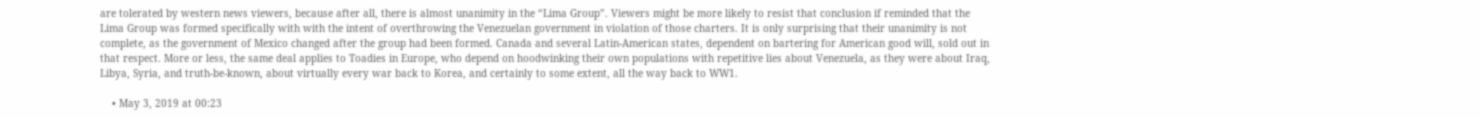are tolerated by western news viewers, because after all, there is almost unanimity in the “Lima Group”. Viewers might be more likely to resist that conclusion if reminded that the Lima Group was formed specifically with with the intent of overthrowing the Venezuelan government in violation of those charters. It is only surprising that their unanimity is not complete, as the government of Mexico changed after the group had been formed. Canada and several Latin-American states, dependent on bartering for American good will, sold out in that respect. More or less, the same deal applies to Toadies in Europe, who depend on hoodwinking their own populations with repetitive lies about Venezuela, as they were about Iraq, Libya, Syria, and truth-be-known, about virtually every war back to Korea, and certainly to some extent, all the way back to WW1.

    • May 3, 2019 at 00:23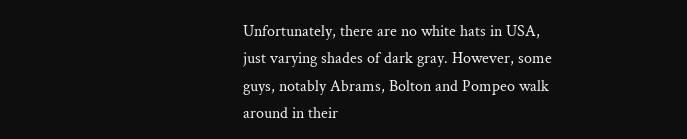Unfortunately, there are no white hats in USA, just varying shades of dark gray. However, some guys, notably Abrams, Bolton and Pompeo walk around in their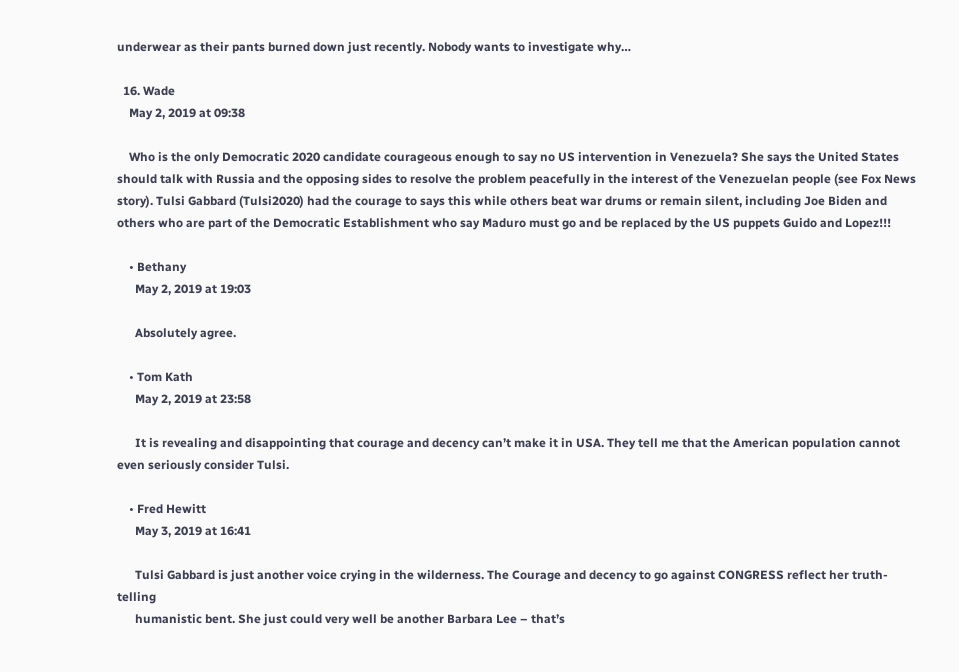underwear as their pants burned down just recently. Nobody wants to investigate why…

  16. Wade
    May 2, 2019 at 09:38

    Who is the only Democratic 2020 candidate courageous enough to say no US intervention in Venezuela? She says the United States should talk with Russia and the opposing sides to resolve the problem peacefully in the interest of the Venezuelan people (see Fox News story). Tulsi Gabbard (Tulsi2020) had the courage to says this while others beat war drums or remain silent, including Joe Biden and others who are part of the Democratic Establishment who say Maduro must go and be replaced by the US puppets Guido and Lopez!!!

    • Bethany
      May 2, 2019 at 19:03

      Absolutely agree.

    • Tom Kath
      May 2, 2019 at 23:58

      It is revealing and disappointing that courage and decency can’t make it in USA. They tell me that the American population cannot even seriously consider Tulsi.

    • Fred Hewitt
      May 3, 2019 at 16:41

      Tulsi Gabbard is just another voice crying in the wilderness. The Courage and decency to go against CONGRESS reflect her truth-telling
      humanistic bent. She just could very well be another Barbara Lee – that’s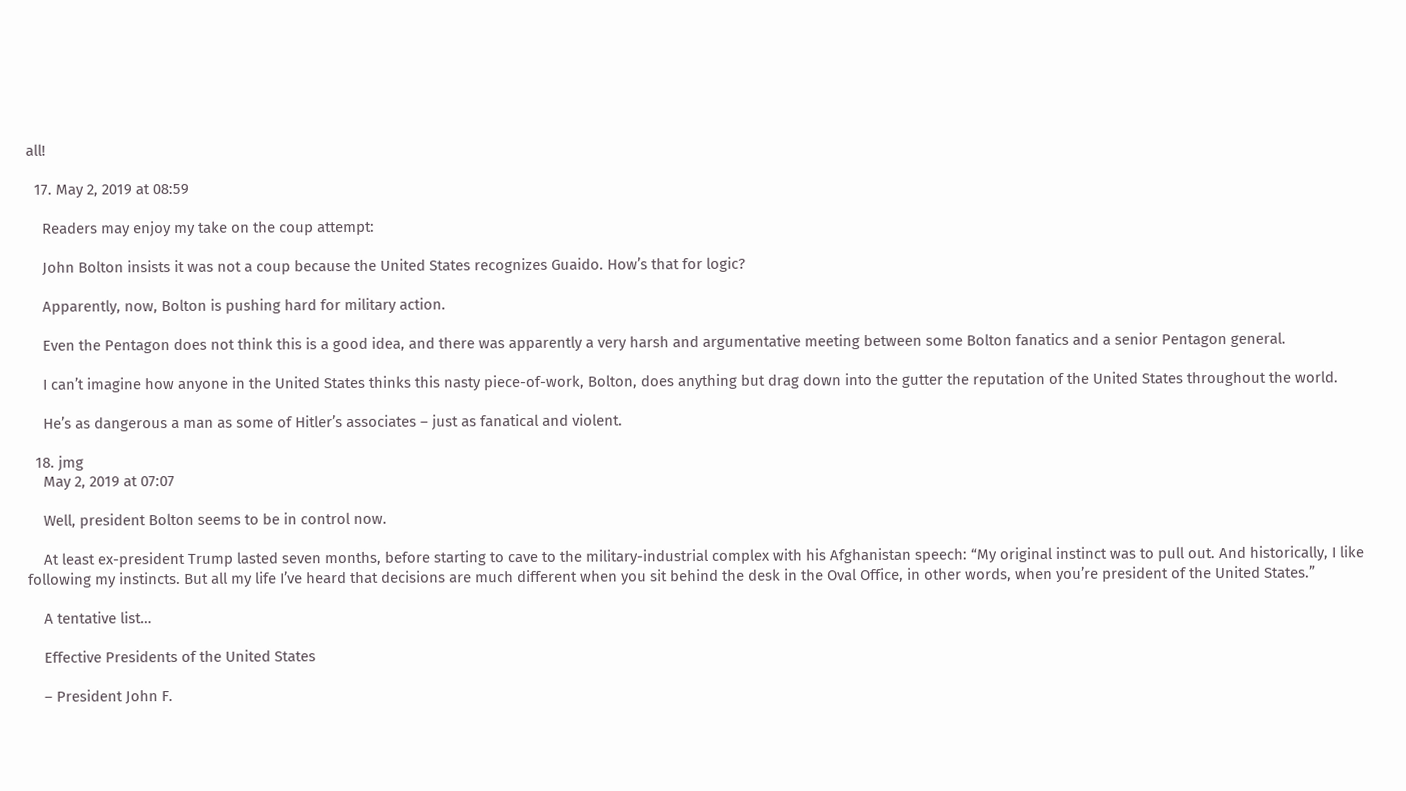all!

  17. May 2, 2019 at 08:59

    Readers may enjoy my take on the coup attempt:

    John Bolton insists it was not a coup because the United States recognizes Guaido. How’s that for logic?

    Apparently, now, Bolton is pushing hard for military action.

    Even the Pentagon does not think this is a good idea, and there was apparently a very harsh and argumentative meeting between some Bolton fanatics and a senior Pentagon general.

    I can’t imagine how anyone in the United States thinks this nasty piece-of-work, Bolton, does anything but drag down into the gutter the reputation of the United States throughout the world.

    He’s as dangerous a man as some of Hitler’s associates – just as fanatical and violent.

  18. jmg
    May 2, 2019 at 07:07

    Well, president Bolton seems to be in control now.

    At least ex-president Trump lasted seven months, before starting to cave to the military-industrial complex with his Afghanistan speech: “My original instinct was to pull out. And historically, I like following my instincts. But all my life I’ve heard that decisions are much different when you sit behind the desk in the Oval Office, in other words, when you’re president of the United States.”

    A tentative list…

    Effective Presidents of the United States

    – President John F.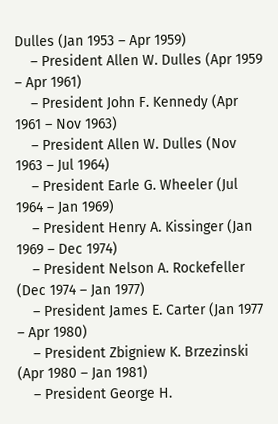Dulles (Jan 1953 – Apr 1959)
    – President Allen W. Dulles (Apr 1959 – Apr 1961)
    – President John F. Kennedy (Apr 1961 – Nov 1963)
    – President Allen W. Dulles (Nov 1963 – Jul 1964)
    – President Earle G. Wheeler (Jul 1964 – Jan 1969)
    – President Henry A. Kissinger (Jan 1969 – Dec 1974)
    – President Nelson A. Rockefeller (Dec 1974 – Jan 1977)
    – President James E. Carter (Jan 1977 – Apr 1980)
    – President Zbigniew K. Brzezinski (Apr 1980 – Jan 1981)
    – President George H.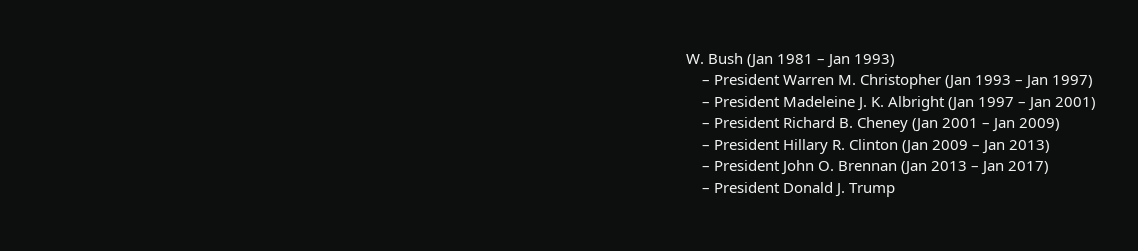W. Bush (Jan 1981 – Jan 1993)
    – President Warren M. Christopher (Jan 1993 – Jan 1997)
    – President Madeleine J. K. Albright (Jan 1997 – Jan 2001)
    – President Richard B. Cheney (Jan 2001 – Jan 2009)
    – President Hillary R. Clinton (Jan 2009 – Jan 2013)
    – President John O. Brennan (Jan 2013 – Jan 2017)
    – President Donald J. Trump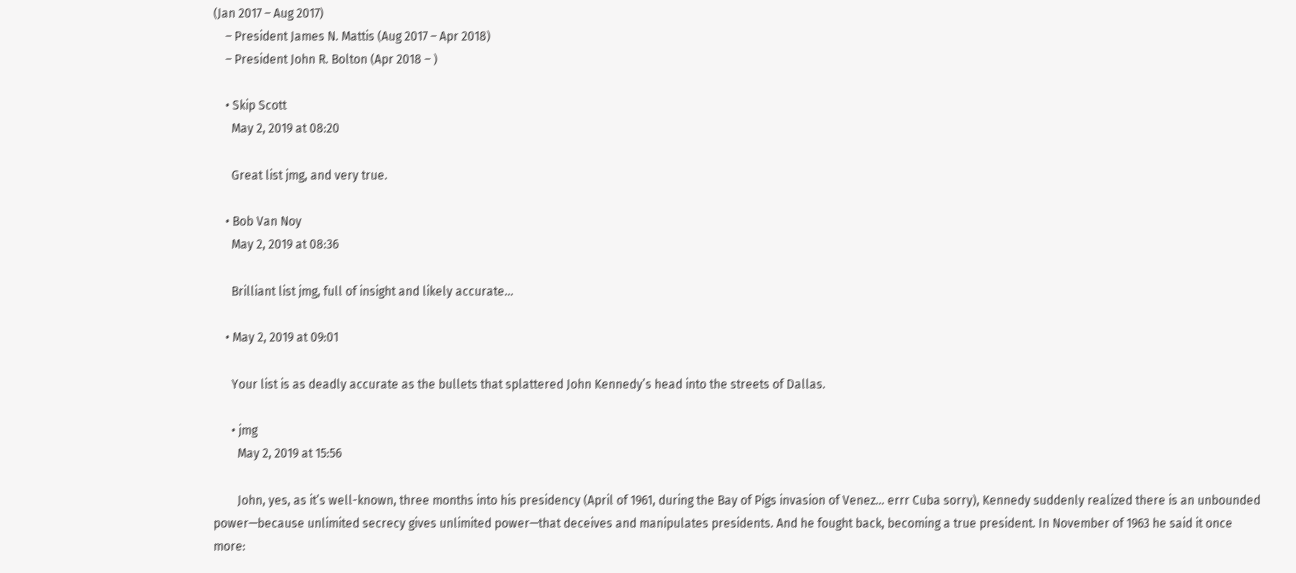(Jan 2017 – Aug 2017)
    – President James N. Mattis (Aug 2017 – Apr 2018)
    – President John R. Bolton (Apr 2018 – )

    • Skip Scott
      May 2, 2019 at 08:20

      Great list jmg, and very true.

    • Bob Van Noy
      May 2, 2019 at 08:36

      Brilliant list jmg, full of insight and likely accurate…

    • May 2, 2019 at 09:01

      Your list is as deadly accurate as the bullets that splattered John Kennedy’s head into the streets of Dallas.

      • jmg
        May 2, 2019 at 15:56

        John, yes, as it’s well-known, three months into his presidency (April of 1961, during the Bay of Pigs invasion of Venez… errr Cuba sorry), Kennedy suddenly realized there is an unbounded power—because unlimited secrecy gives unlimited power—that deceives and manipulates presidents. And he fought back, becoming a true president. In November of 1963 he said it once more: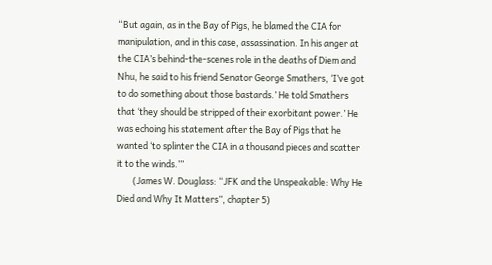“But again, as in the Bay of Pigs, he blamed the CIA for manipulation, and in this case, assassination. In his anger at the CIA’s behind-the-scenes role in the deaths of Diem and Nhu, he said to his friend Senator George Smathers, ‘I’ve got to do something about those bastards.’ He told Smathers that ‘they should be stripped of their exorbitant power.’ He was echoing his statement after the Bay of Pigs that he wanted ‘to splinter the CIA in a thousand pieces and scatter it to the winds.’”
        (James W. Douglass: “JFK and the Unspeakable: Why He Died and Why It Matters”, chapter 5)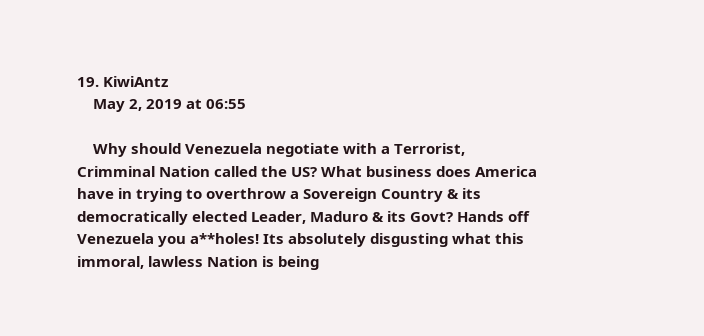19. KiwiAntz
    May 2, 2019 at 06:55

    Why should Venezuela negotiate with a Terrorist, Crimminal Nation called the US? What business does America have in trying to overthrow a Sovereign Country & its democratically elected Leader, Maduro & its Govt? Hands off Venezuela you a**holes! Its absolutely disgusting what this immoral, lawless Nation is being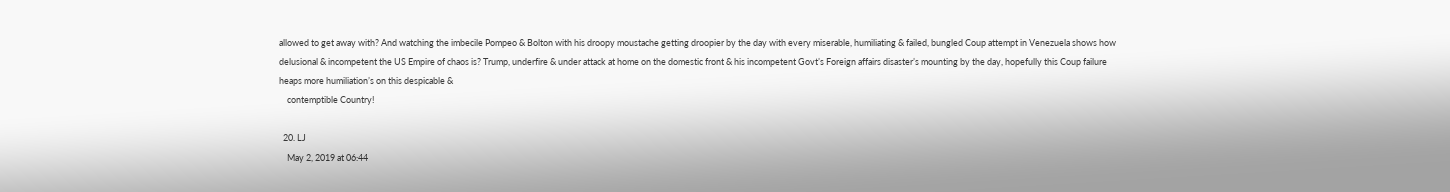allowed to get away with? And watching the imbecile Pompeo & Bolton with his droopy moustache getting droopier by the day with every miserable, humiliating & failed, bungled Coup attempt in Venezuela shows how delusional & incompetent the US Empire of chaos is? Trump, underfire & under attack at home on the domestic front & his incompetent Govt’s Foreign affairs disaster’s mounting by the day, hopefully this Coup failure heaps more humiliation’s on this despicable &
    contemptible Country!

  20. LJ
    May 2, 2019 at 06:44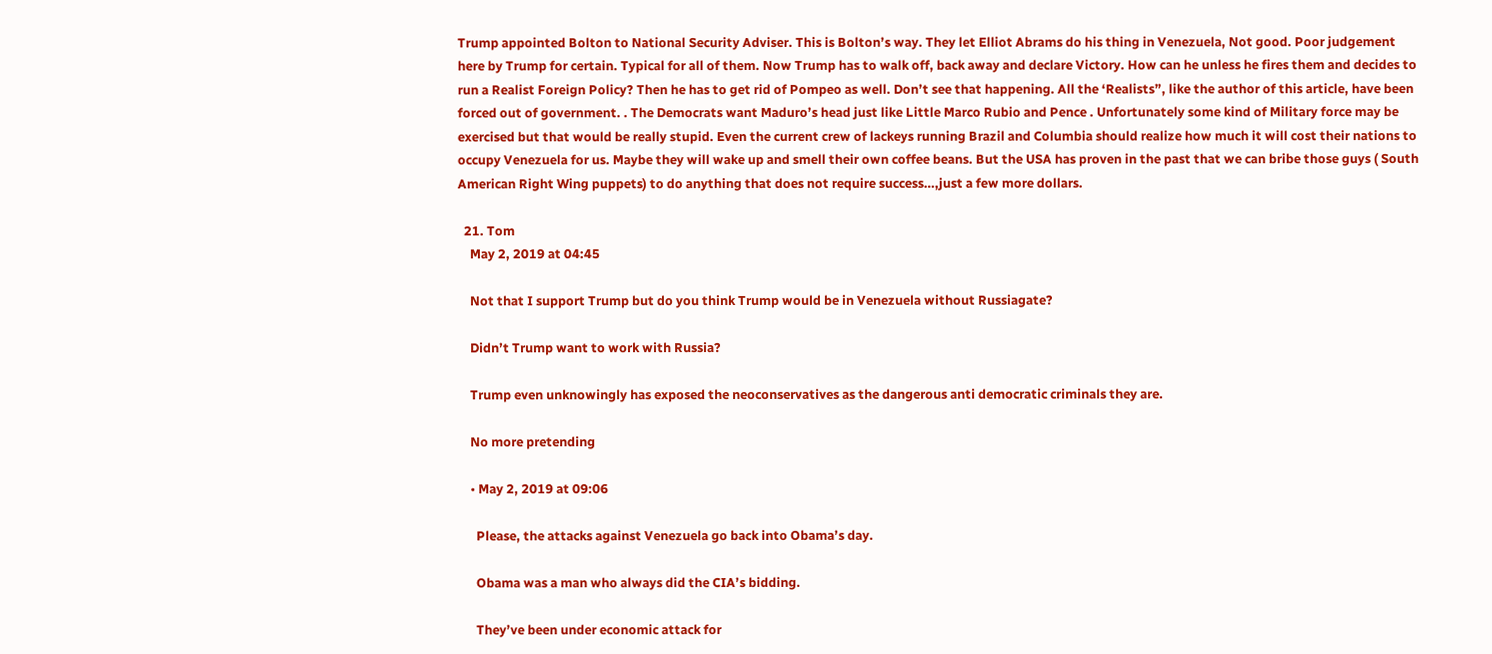Trump appointed Bolton to National Security Adviser. This is Bolton’s way. They let Elliot Abrams do his thing in Venezuela, Not good. Poor judgement here by Trump for certain. Typical for all of them. Now Trump has to walk off, back away and declare Victory. How can he unless he fires them and decides to run a Realist Foreign Policy? Then he has to get rid of Pompeo as well. Don’t see that happening. All the ‘Realists”, like the author of this article, have been forced out of government. . The Democrats want Maduro’s head just like Little Marco Rubio and Pence . Unfortunately some kind of Military force may be exercised but that would be really stupid. Even the current crew of lackeys running Brazil and Columbia should realize how much it will cost their nations to occupy Venezuela for us. Maybe they will wake up and smell their own coffee beans. But the USA has proven in the past that we can bribe those guys ( South American Right Wing puppets) to do anything that does not require success…,just a few more dollars.

  21. Tom
    May 2, 2019 at 04:45

    Not that I support Trump but do you think Trump would be in Venezuela without Russiagate?

    Didn’t Trump want to work with Russia?

    Trump even unknowingly has exposed the neoconservatives as the dangerous anti democratic criminals they are.

    No more pretending

    • May 2, 2019 at 09:06

      Please, the attacks against Venezuela go back into Obama’s day.

      Obama was a man who always did the CIA’s bidding.

      They’ve been under economic attack for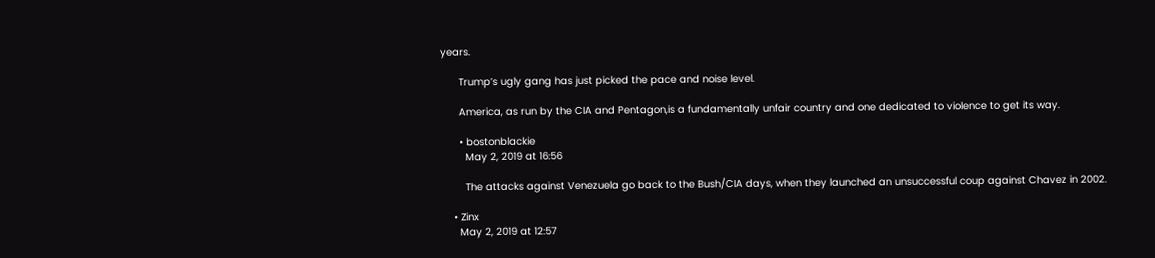years.

      Trump’s ugly gang has just picked the pace and noise level.

      America, as run by the CIA and Pentagon,is a fundamentally unfair country and one dedicated to violence to get its way.

      • bostonblackie
        May 2, 2019 at 16:56

        The attacks against Venezuela go back to the Bush/CIA days, when they launched an unsuccessful coup against Chavez in 2002.

    • Zinx
      May 2, 2019 at 12:57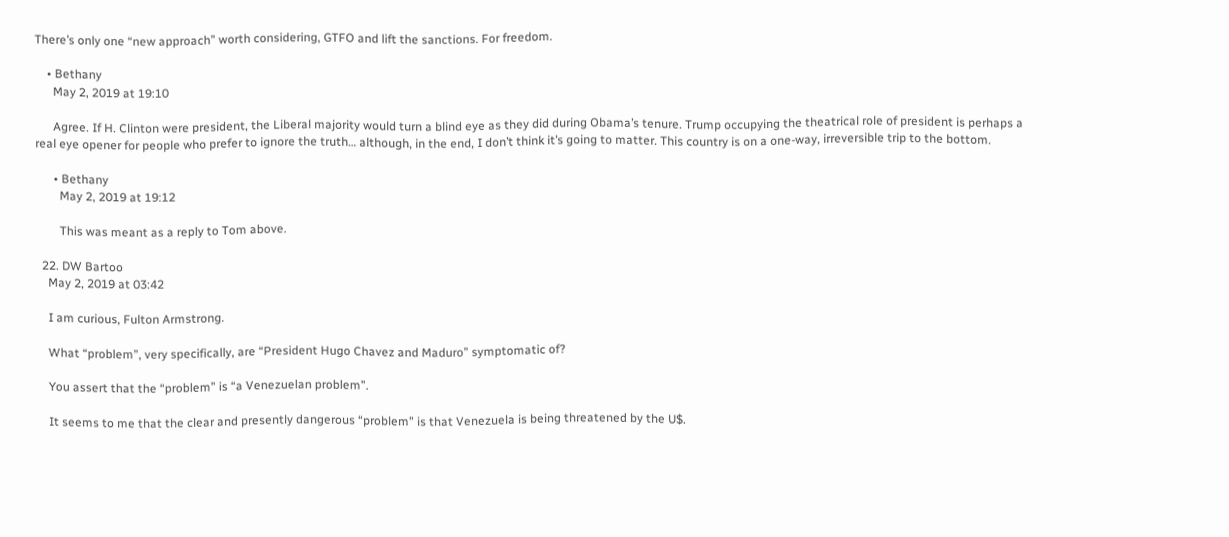There’s only one “new approach” worth considering, GTFO and lift the sanctions. For freedom.

    • Bethany
      May 2, 2019 at 19:10

      Agree. If H. Clinton were president, the Liberal majority would turn a blind eye as they did during Obama’s tenure. Trump occupying the theatrical role of president is perhaps a real eye opener for people who prefer to ignore the truth… although, in the end, I don’t think it’s going to matter. This country is on a one-way, irreversible trip to the bottom.

      • Bethany
        May 2, 2019 at 19:12

        This was meant as a reply to Tom above.

  22. DW Bartoo
    May 2, 2019 at 03:42

    I am curious, Fulton Armstrong.

    What “problem”, very specifically, are “President Hugo Chavez and Maduro” symptomatic of?

    You assert that the “problem” is “a Venezuelan problem”.

    It seems to me that the clear and presently dangerous “problem” is that Venezuela is being threatened by the U$.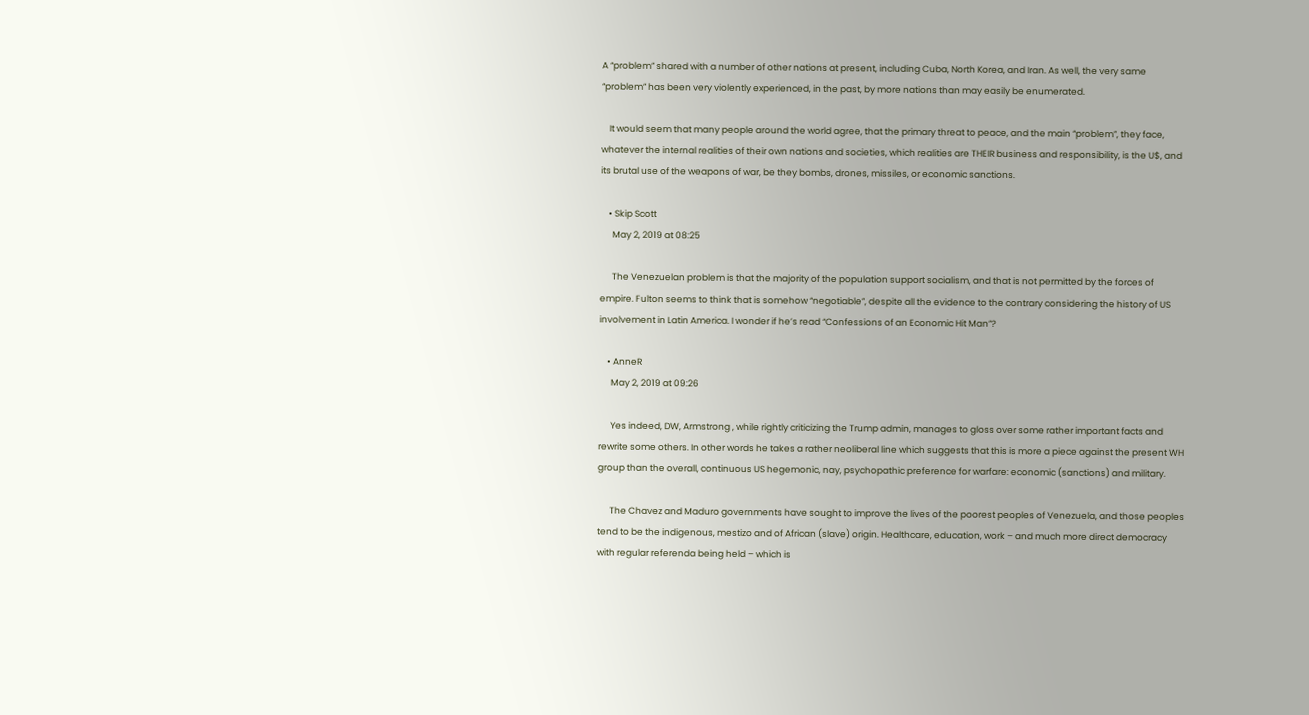A “problem” shared with a number of other nations at present, including Cuba, North Korea, and Iran. As well, the very same “problem” has been very violently experienced, in the past, by more nations than may easily be enumerated.

    It would seem that many people around the world agree, that the primary threat to peace, and the main “problem”, they face, whatever the internal realities of their own nations and societies, which realities are THEIR business and responsibility, is the U$, and its brutal use of the weapons of war, be they bombs, drones, missiles, or economic sanctions.

    • Skip Scott
      May 2, 2019 at 08:25

      The Venezuelan problem is that the majority of the population support socialism, and that is not permitted by the forces of empire. Fulton seems to think that is somehow “negotiable”, despite all the evidence to the contrary considering the history of US involvement in Latin America. I wonder if he’s read “Confessions of an Economic Hit Man”?

    • AnneR
      May 2, 2019 at 09:26

      Yes indeed, DW, Armstrong , while rightly criticizing the Trump admin, manages to gloss over some rather important facts and rewrite some others. In other words he takes a rather neoliberal line which suggests that this is more a piece against the present WH group than the overall, continuous US hegemonic, nay, psychopathic preference for warfare: economic (sanctions) and military.

      The Chavez and Maduro governments have sought to improve the lives of the poorest peoples of Venezuela, and those peoples tend to be the indigenous, mestizo and of African (slave) origin. Healthcare, education, work – and much more direct democracy with regular referenda being held – which is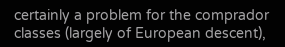certainly a problem for the comprador classes (largely of European descent),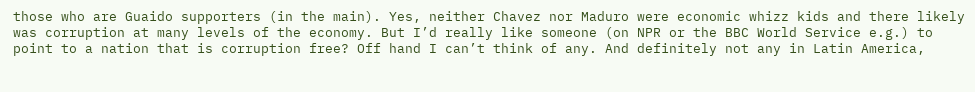those who are Guaido supporters (in the main). Yes, neither Chavez nor Maduro were economic whizz kids and there likely was corruption at many levels of the economy. But I’d really like someone (on NPR or the BBC World Service e.g.) to point to a nation that is corruption free? Off hand I can’t think of any. And definitely not any in Latin America,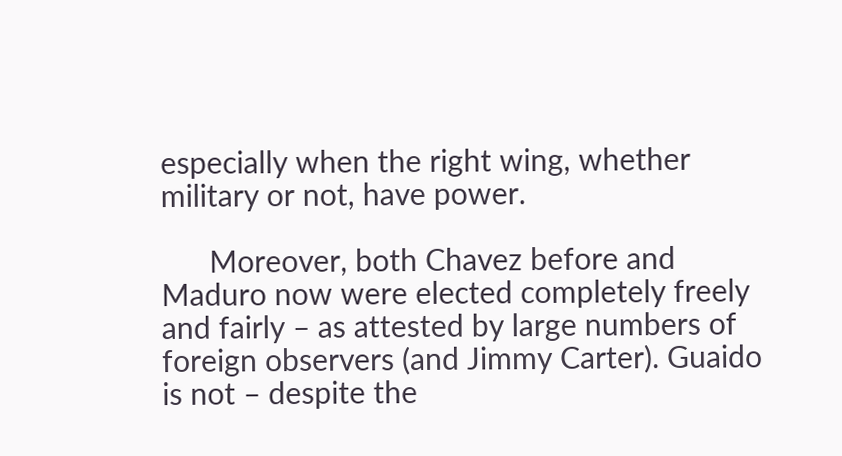especially when the right wing, whether military or not, have power.

      Moreover, both Chavez before and Maduro now were elected completely freely and fairly – as attested by large numbers of foreign observers (and Jimmy Carter). Guaido is not – despite the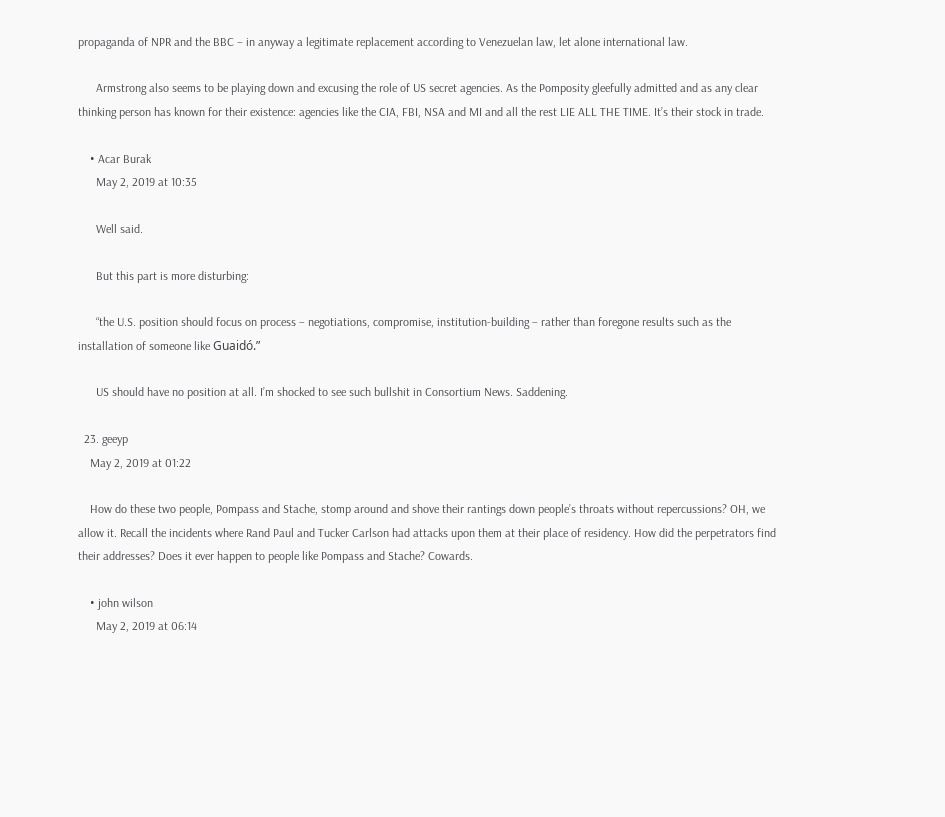propaganda of NPR and the BBC – in anyway a legitimate replacement according to Venezuelan law, let alone international law.

      Armstrong also seems to be playing down and excusing the role of US secret agencies. As the Pomposity gleefully admitted and as any clear thinking person has known for their existence: agencies like the CIA, FBI, NSA and MI and all the rest LIE ALL THE TIME. It’s their stock in trade.

    • Acar Burak
      May 2, 2019 at 10:35

      Well said.

      But this part is more disturbing:

      “the U.S. position should focus on process – negotiations, compromise, institution-building – rather than foregone results such as the installation of someone like Guaidó.”

      US should have no position at all. I’m shocked to see such bullshit in Consortium News. Saddening.

  23. geeyp
    May 2, 2019 at 01:22

    How do these two people, Pompass and Stache, stomp around and shove their rantings down people’s throats without repercussions? OH, we allow it. Recall the incidents where Rand Paul and Tucker Carlson had attacks upon them at their place of residency. How did the perpetrators find their addresses? Does it ever happen to people like Pompass and Stache? Cowards.

    • john wilson
      May 2, 2019 at 06:14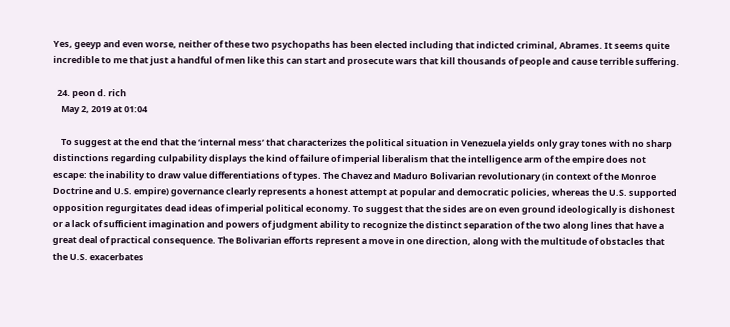Yes, geeyp and even worse, neither of these two psychopaths has been elected including that indicted criminal, Abrames. It seems quite incredible to me that just a handful of men like this can start and prosecute wars that kill thousands of people and cause terrible suffering.

  24. peon d. rich
    May 2, 2019 at 01:04

    To suggest at the end that the ‘internal mess’ that characterizes the political situation in Venezuela yields only gray tones with no sharp distinctions regarding culpability displays the kind of failure of imperial liberalism that the intelligence arm of the empire does not escape: the inability to draw value differentiations of types. The Chavez and Maduro Bolivarian revolutionary (in context of the Monroe Doctrine and U.S. empire) governance clearly represents a honest attempt at popular and democratic policies, whereas the U.S. supported opposition regurgitates dead ideas of imperial political economy. To suggest that the sides are on even ground ideologically is dishonest or a lack of sufficient imagination and powers of judgment ability to recognize the distinct separation of the two along lines that have a great deal of practical consequence. The Bolivarian efforts represent a move in one direction, along with the multitude of obstacles that the U.S. exacerbates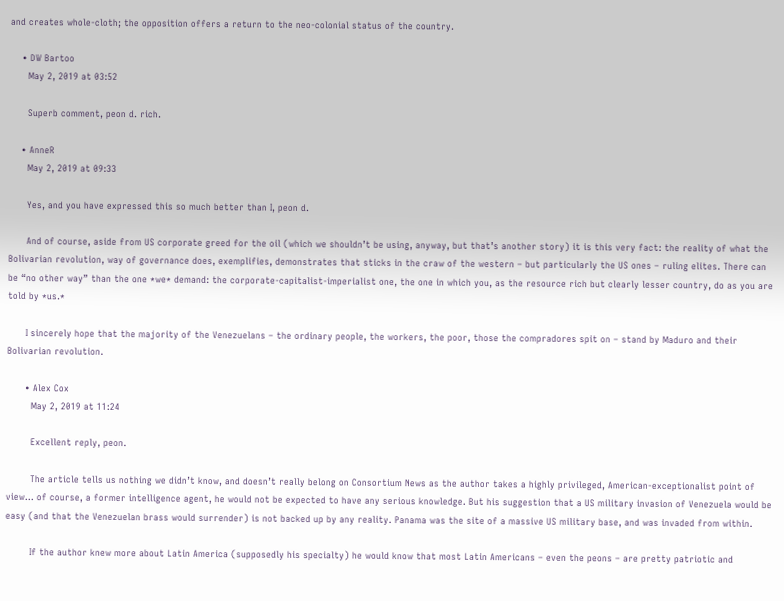and creates whole-cloth; the opposition offers a return to the neo-colonial status of the country.

    • DW Bartoo
      May 2, 2019 at 03:52

      Superb comment, peon d. rich.

    • AnneR
      May 2, 2019 at 09:33

      Yes, and you have expressed this so much better than I, peon d.

      And of course, aside from US corporate greed for the oil (which we shouldn’t be using, anyway, but that’s another story) it is this very fact: the reality of what the Bolivarian revolution, way of governance does, exemplifies, demonstrates that sticks in the craw of the western – but particularly the US ones – ruling elites. There can be “no other way” than the one *we* demand: the corporate-capitalist-imperialist one, the one in which you, as the resource rich but clearly lesser country, do as you are told by *us.*

      I sincerely hope that the majority of the Venezuelans – the ordinary people, the workers, the poor, those the compradores spit on – stand by Maduro and their Bolivarian revolution.

      • Alex Cox
        May 2, 2019 at 11:24

        Excellent reply, peon.

        The article tells us nothing we didn’t know, and doesn’t really belong on Consortium News as the author takes a highly privileged, American-exceptionalist point of view… of course, a former intelligence agent, he would not be expected to have any serious knowledge. But his suggestion that a US military invasion of Venezuela would be easy (and that the Venezuelan brass would surrender) is not backed up by any reality. Panama was the site of a massive US military base, and was invaded from within.

        If the author knew more about Latin America (supposedly his specialty) he would know that most Latin Americans – even the peons – are pretty patriotic and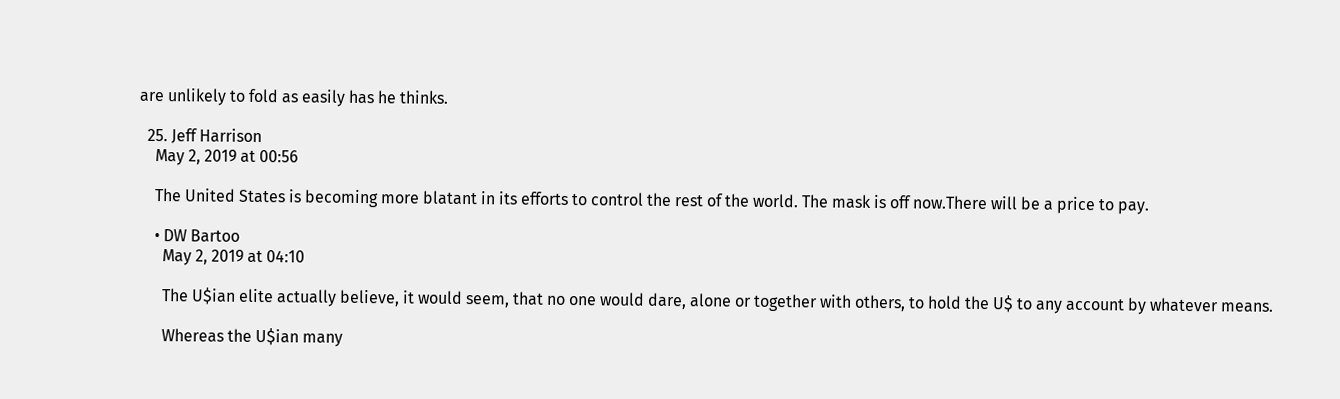are unlikely to fold as easily has he thinks.

  25. Jeff Harrison
    May 2, 2019 at 00:56

    The United States is becoming more blatant in its efforts to control the rest of the world. The mask is off now.There will be a price to pay.

    • DW Bartoo
      May 2, 2019 at 04:10

      The U$ian elite actually believe, it would seem, that no one would dare, alone or together with others, to hold the U$ to any account by whatever means.

      Whereas the U$ian many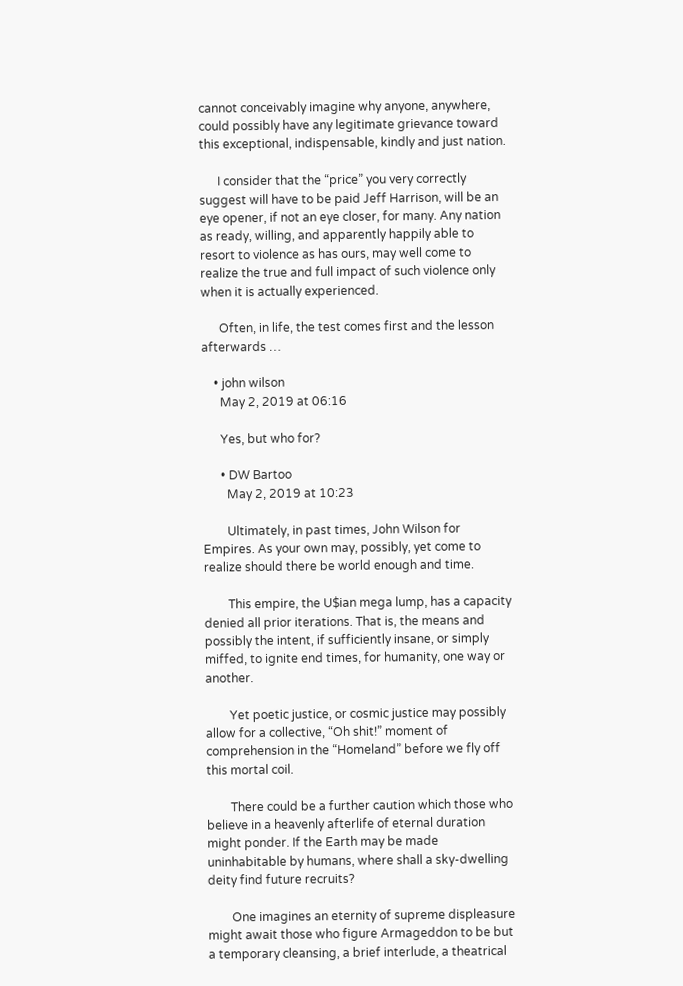cannot conceivably imagine why anyone, anywhere, could possibly have any legitimate grievance toward this exceptional, indispensable, kindly and just nation.

      I consider that the “price” you very correctly suggest will have to be paid Jeff Harrison, will be an eye opener, if not an eye closer, for many. Any nation as ready, willing, and apparently happily able to resort to violence as has ours, may well come to realize the true and full impact of such violence only when it is actually experienced.

      Often, in life, the test comes first and the lesson afterwards …

    • john wilson
      May 2, 2019 at 06:16

      Yes, but who for?

      • DW Bartoo
        May 2, 2019 at 10:23

        Ultimately, in past times, John Wilson for Empires. As your own may, possibly, yet come to realize should there be world enough and time.

        This empire, the U$ian mega lump, has a capacity denied all prior iterations. That is, the means and possibly the intent, if sufficiently insane, or simply miffed, to ignite end times, for humanity, one way or another.

        Yet poetic justice, or cosmic justice may possibly allow for a collective, “Oh shit!” moment of comprehension in the “Homeland” before we fly off this mortal coil.

        There could be a further caution which those who believe in a heavenly afterlife of eternal duration might ponder. If the Earth may be made uninhabitable by humans, where shall a sky-dwelling deity find future recruits?

        One imagines an eternity of supreme displeasure might await those who figure Armageddon to be but a temporary cleansing, a brief interlude, a theatrical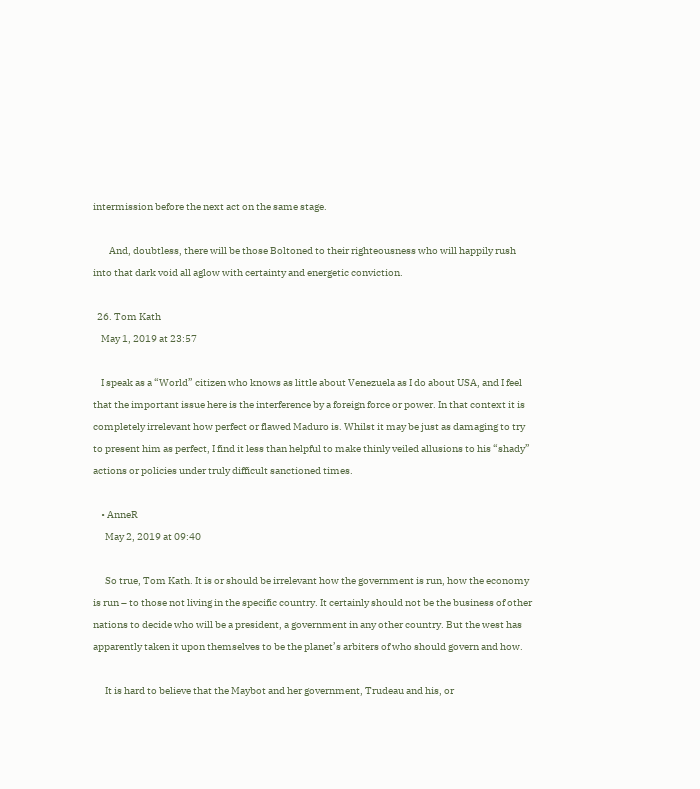intermission before the next act on the same stage.

        And, doubtless, there will be those Boltoned to their righteousness who will happily rush into that dark void all aglow with certainty and energetic conviction.

  26. Tom Kath
    May 1, 2019 at 23:57

    I speak as a “World” citizen who knows as little about Venezuela as I do about USA, and I feel that the important issue here is the interference by a foreign force or power. In that context it is completely irrelevant how perfect or flawed Maduro is. Whilst it may be just as damaging to try to present him as perfect, I find it less than helpful to make thinly veiled allusions to his “shady” actions or policies under truly difficult sanctioned times.

    • AnneR
      May 2, 2019 at 09:40

      So true, Tom Kath. It is or should be irrelevant how the government is run, how the economy is run – to those not living in the specific country. It certainly should not be the business of other nations to decide who will be a president, a government in any other country. But the west has apparently taken it upon themselves to be the planet’s arbiters of who should govern and how.

      It is hard to believe that the Maybot and her government, Trudeau and his, or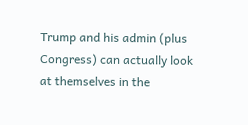Trump and his admin (plus Congress) can actually look at themselves in the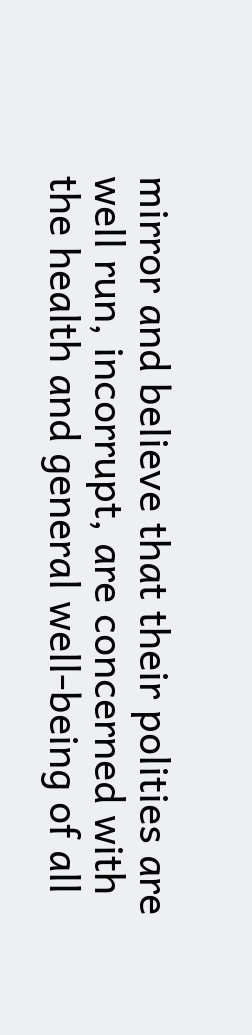mirror and believe that their polities are well run, incorrupt, are concerned with the health and general well-being of all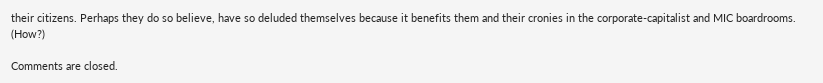their citizens. Perhaps they do so believe, have so deluded themselves because it benefits them and their cronies in the corporate-capitalist and MIC boardrooms. (How?)

Comments are closed.